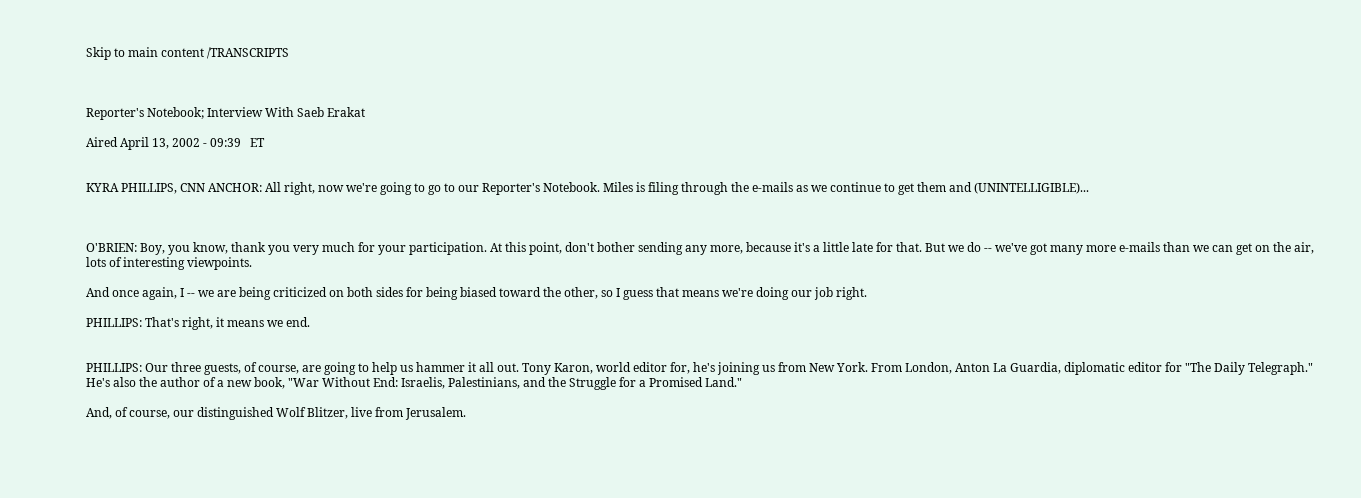Skip to main content /TRANSCRIPTS



Reporter's Notebook; Interview With Saeb Erakat

Aired April 13, 2002 - 09:39   ET


KYRA PHILLIPS, CNN ANCHOR: All right, now we're going to go to our Reporter's Notebook. Miles is filing through the e-mails as we continue to get them and (UNINTELLIGIBLE)...



O'BRIEN: Boy, you know, thank you very much for your participation. At this point, don't bother sending any more, because it's a little late for that. But we do -- we've got many more e-mails than we can get on the air, lots of interesting viewpoints.

And once again, I -- we are being criticized on both sides for being biased toward the other, so I guess that means we're doing our job right.

PHILLIPS: That's right, it means we end.


PHILLIPS: Our three guests, of course, are going to help us hammer it all out. Tony Karon, world editor for, he's joining us from New York. From London, Anton La Guardia, diplomatic editor for "The Daily Telegraph." He's also the author of a new book, "War Without End: Israelis, Palestinians, and the Struggle for a Promised Land."

And, of course, our distinguished Wolf Blitzer, live from Jerusalem.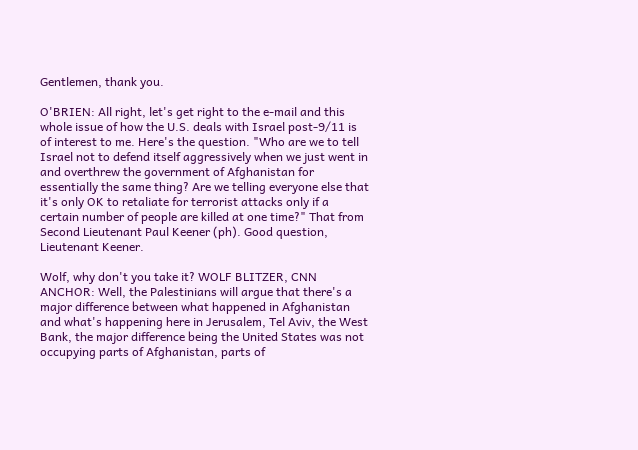Gentlemen, thank you.

O'BRIEN: All right, let's get right to the e-mail and this whole issue of how the U.S. deals with Israel post-9/11 is of interest to me. Here's the question. "Who are we to tell Israel not to defend itself aggressively when we just went in and overthrew the government of Afghanistan for essentially the same thing? Are we telling everyone else that it's only OK to retaliate for terrorist attacks only if a certain number of people are killed at one time?" That from Second Lieutenant Paul Keener (ph). Good question, Lieutenant Keener.

Wolf, why don't you take it? WOLF BLITZER, CNN ANCHOR: Well, the Palestinians will argue that there's a major difference between what happened in Afghanistan and what's happening here in Jerusalem, Tel Aviv, the West Bank, the major difference being the United States was not occupying parts of Afghanistan, parts of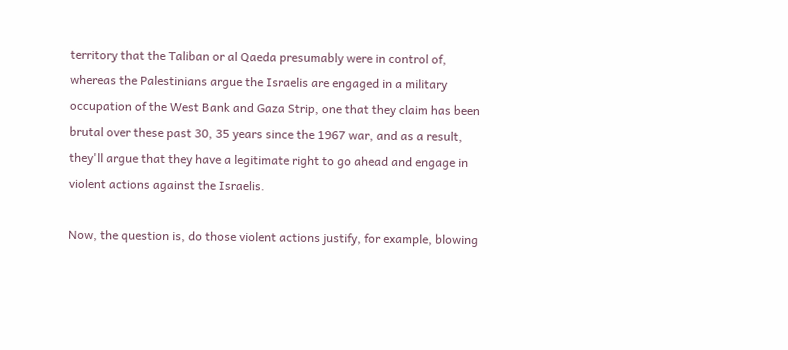territory that the Taliban or al Qaeda presumably were in control of, whereas the Palestinians argue the Israelis are engaged in a military occupation of the West Bank and Gaza Strip, one that they claim has been brutal over these past 30, 35 years since the 1967 war, and as a result, they'll argue that they have a legitimate right to go ahead and engage in violent actions against the Israelis.

Now, the question is, do those violent actions justify, for example, blowing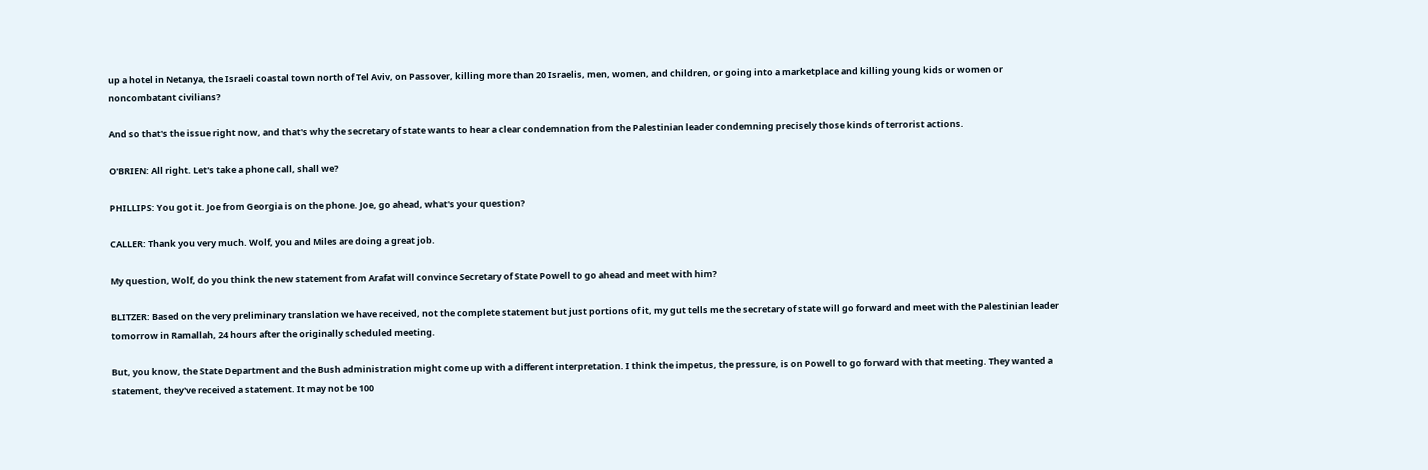up a hotel in Netanya, the Israeli coastal town north of Tel Aviv, on Passover, killing more than 20 Israelis, men, women, and children, or going into a marketplace and killing young kids or women or noncombatant civilians?

And so that's the issue right now, and that's why the secretary of state wants to hear a clear condemnation from the Palestinian leader condemning precisely those kinds of terrorist actions.

O'BRIEN: All right. Let's take a phone call, shall we?

PHILLIPS: You got it. Joe from Georgia is on the phone. Joe, go ahead, what's your question?

CALLER: Thank you very much. Wolf, you and Miles are doing a great job.

My question, Wolf, do you think the new statement from Arafat will convince Secretary of State Powell to go ahead and meet with him?

BLITZER: Based on the very preliminary translation we have received, not the complete statement but just portions of it, my gut tells me the secretary of state will go forward and meet with the Palestinian leader tomorrow in Ramallah, 24 hours after the originally scheduled meeting.

But, you know, the State Department and the Bush administration might come up with a different interpretation. I think the impetus, the pressure, is on Powell to go forward with that meeting. They wanted a statement, they've received a statement. It may not be 100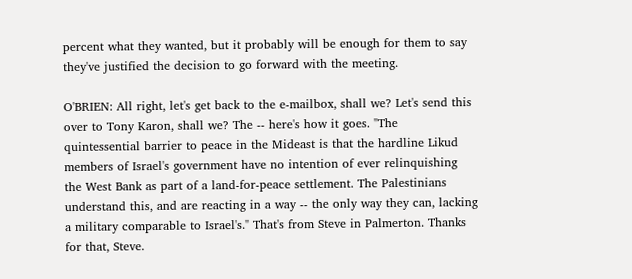percent what they wanted, but it probably will be enough for them to say they've justified the decision to go forward with the meeting.

O'BRIEN: All right, let's get back to the e-mailbox, shall we? Let's send this over to Tony Karon, shall we? The -- here's how it goes. "The quintessential barrier to peace in the Mideast is that the hardline Likud members of Israel's government have no intention of ever relinquishing the West Bank as part of a land-for-peace settlement. The Palestinians understand this, and are reacting in a way -- the only way they can, lacking a military comparable to Israel's." That's from Steve in Palmerton. Thanks for that, Steve.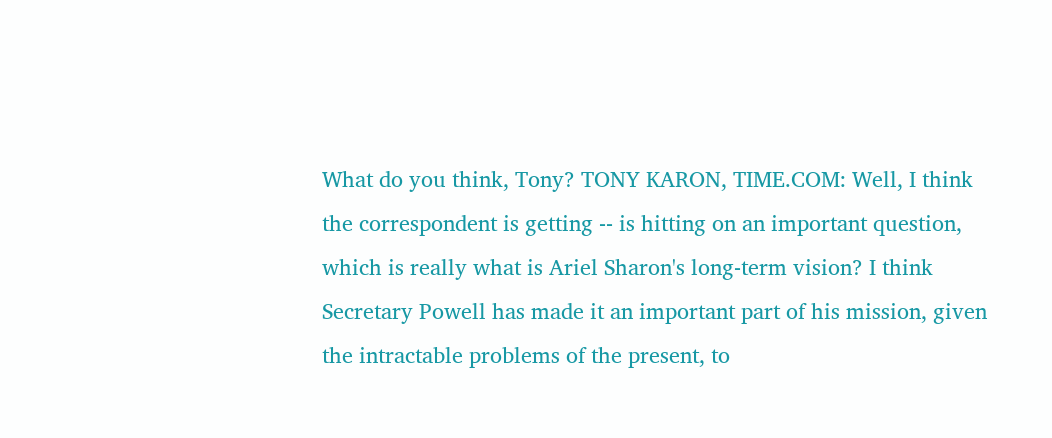What do you think, Tony? TONY KARON, TIME.COM: Well, I think the correspondent is getting -- is hitting on an important question, which is really what is Ariel Sharon's long-term vision? I think Secretary Powell has made it an important part of his mission, given the intractable problems of the present, to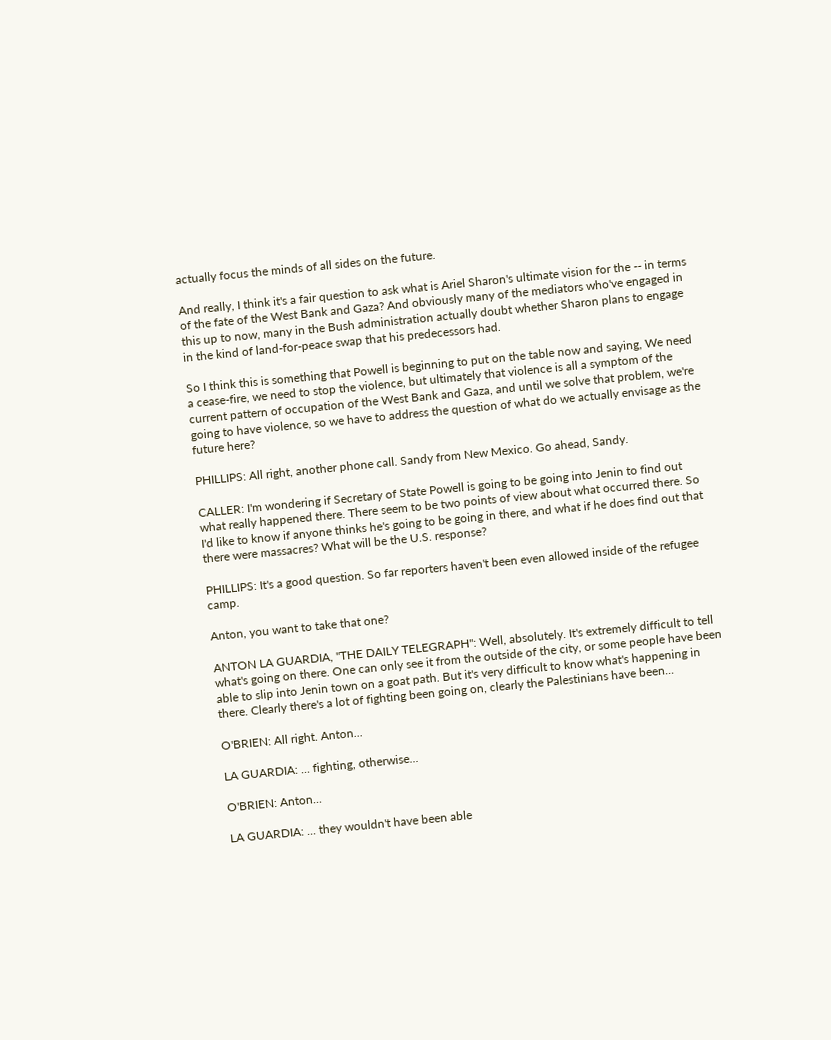actually focus the minds of all sides on the future.

And really, I think it's a fair question to ask what is Ariel Sharon's ultimate vision for the -- in terms of the fate of the West Bank and Gaza? And obviously many of the mediators who've engaged in this up to now, many in the Bush administration actually doubt whether Sharon plans to engage in the kind of land-for-peace swap that his predecessors had.

So I think this is something that Powell is beginning to put on the table now and saying, We need a cease-fire, we need to stop the violence, but ultimately that violence is all a symptom of the current pattern of occupation of the West Bank and Gaza, and until we solve that problem, we're going to have violence, so we have to address the question of what do we actually envisage as the future here?

PHILLIPS: All right, another phone call. Sandy from New Mexico. Go ahead, Sandy.

CALLER: I'm wondering if Secretary of State Powell is going to be going into Jenin to find out what really happened there. There seem to be two points of view about what occurred there. So I'd like to know if anyone thinks he's going to be going in there, and what if he does find out that there were massacres? What will be the U.S. response?

PHILLIPS: It's a good question. So far reporters haven't been even allowed inside of the refugee camp.

Anton, you want to take that one?

ANTON LA GUARDIA, "THE DAILY TELEGRAPH": Well, absolutely. It's extremely difficult to tell what's going on there. One can only see it from the outside of the city, or some people have been able to slip into Jenin town on a goat path. But it's very difficult to know what's happening in there. Clearly there's a lot of fighting been going on, clearly the Palestinians have been...

O'BRIEN: All right. Anton...

LA GUARDIA: ... fighting, otherwise...

O'BRIEN: Anton...

LA GUARDIA: ... they wouldn't have been able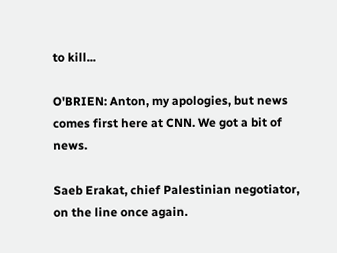to kill...

O'BRIEN: Anton, my apologies, but news comes first here at CNN. We got a bit of news.

Saeb Erakat, chief Palestinian negotiator, on the line once again.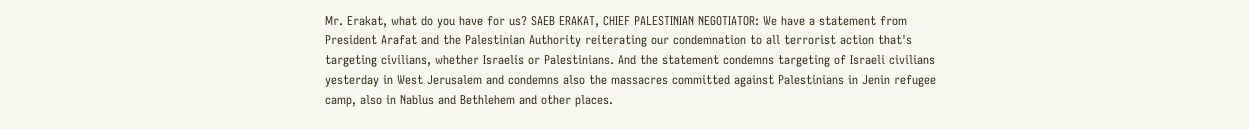Mr. Erakat, what do you have for us? SAEB ERAKAT, CHIEF PALESTINIAN NEGOTIATOR: We have a statement from President Arafat and the Palestinian Authority reiterating our condemnation to all terrorist action that's targeting civilians, whether Israelis or Palestinians. And the statement condemns targeting of Israeli civilians yesterday in West Jerusalem and condemns also the massacres committed against Palestinians in Jenin refugee camp, also in Nablus and Bethlehem and other places.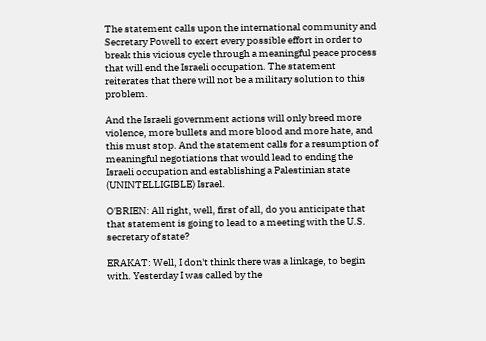The statement calls upon the international community and Secretary Powell to exert every possible effort in order to break this vicious cycle through a meaningful peace process that will end the Israeli occupation. The statement reiterates that there will not be a military solution to this problem.

And the Israeli government actions will only breed more violence, more bullets and more blood and more hate, and this must stop. And the statement calls for a resumption of meaningful negotiations that would lead to ending the Israeli occupation and establishing a Palestinian state (UNINTELLIGIBLE) Israel.

O'BRIEN: All right, well, first of all, do you anticipate that that statement is going to lead to a meeting with the U.S. secretary of state?

ERAKAT: Well, I don't think there was a linkage, to begin with. Yesterday I was called by the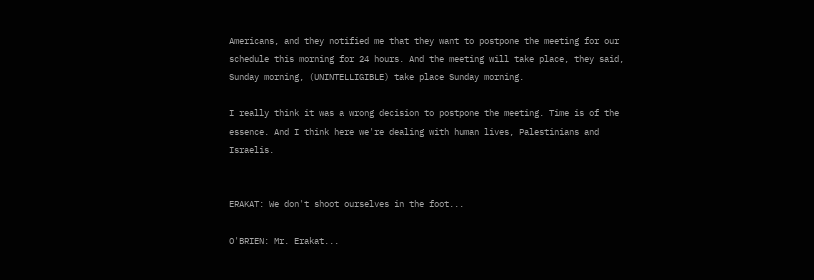Americans, and they notified me that they want to postpone the meeting for our schedule this morning for 24 hours. And the meeting will take place, they said, Sunday morning, (UNINTELLIGIBLE) take place Sunday morning.

I really think it was a wrong decision to postpone the meeting. Time is of the essence. And I think here we're dealing with human lives, Palestinians and Israelis.


ERAKAT: We don't shoot ourselves in the foot...

O'BRIEN: Mr. Erakat...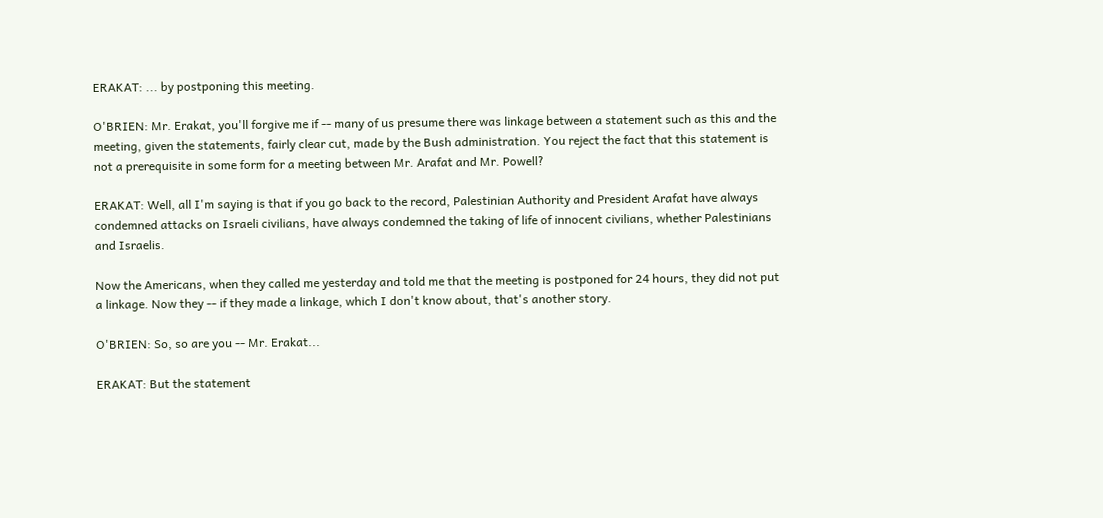ERAKAT: ... by postponing this meeting.

O'BRIEN: Mr. Erakat, you'll forgive me if -- many of us presume there was linkage between a statement such as this and the meeting, given the statements, fairly clear cut, made by the Bush administration. You reject the fact that this statement is not a prerequisite in some form for a meeting between Mr. Arafat and Mr. Powell?

ERAKAT: Well, all I'm saying is that if you go back to the record, Palestinian Authority and President Arafat have always condemned attacks on Israeli civilians, have always condemned the taking of life of innocent civilians, whether Palestinians and Israelis.

Now the Americans, when they called me yesterday and told me that the meeting is postponed for 24 hours, they did not put a linkage. Now they -- if they made a linkage, which I don't know about, that's another story.

O'BRIEN: So, so are you -- Mr. Erakat...

ERAKAT: But the statement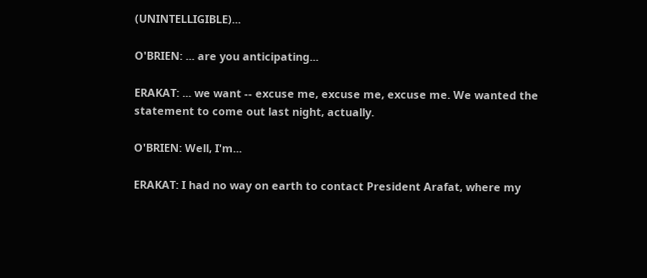(UNINTELLIGIBLE)...

O'BRIEN: ... are you anticipating...

ERAKAT: ... we want -- excuse me, excuse me, excuse me. We wanted the statement to come out last night, actually.

O'BRIEN: Well, I'm...

ERAKAT: I had no way on earth to contact President Arafat, where my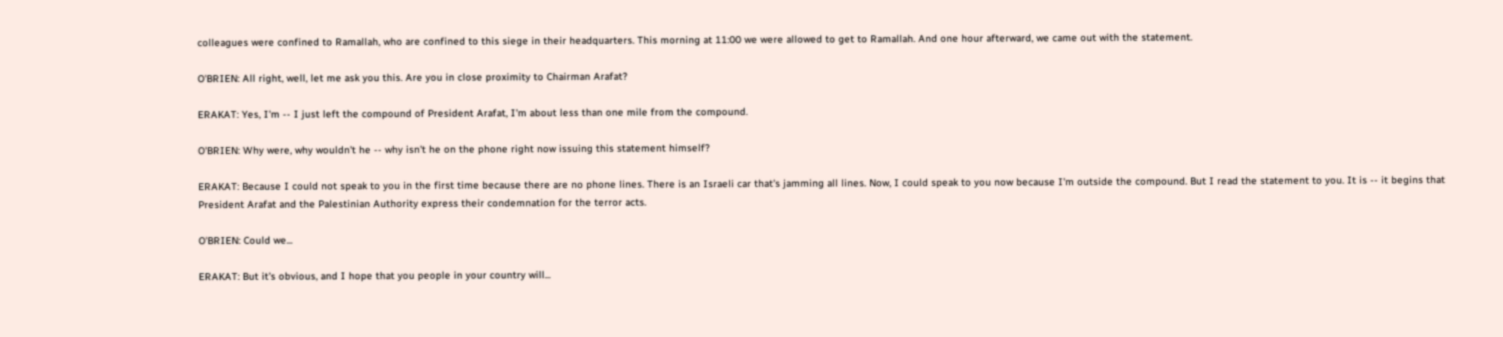colleagues were confined to Ramallah, who are confined to this siege in their headquarters. This morning at 11:00 we were allowed to get to Ramallah. And one hour afterward, we came out with the statement.

O'BRIEN: All right, well, let me ask you this. Are you in close proximity to Chairman Arafat?

ERAKAT: Yes, I'm -- I just left the compound of President Arafat, I'm about less than one mile from the compound.

O'BRIEN: Why were, why wouldn't he -- why isn't he on the phone right now issuing this statement himself?

ERAKAT: Because I could not speak to you in the first time because there are no phone lines. There is an Israeli car that's jamming all lines. Now, I could speak to you now because I'm outside the compound. But I read the statement to you. It is -- it begins that President Arafat and the Palestinian Authority express their condemnation for the terror acts.

O'BRIEN: Could we...

ERAKAT: But it's obvious, and I hope that you people in your country will...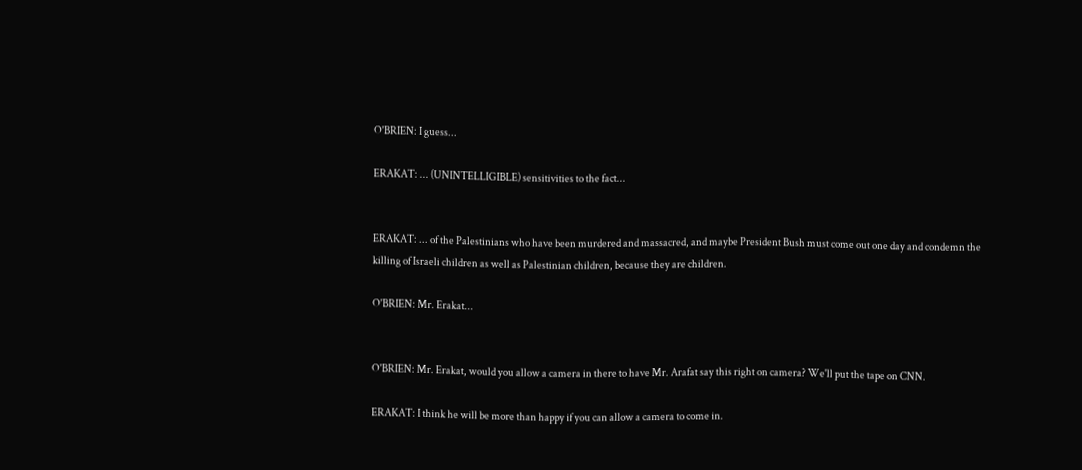O'BRIEN: I guess...

ERAKAT: ... (UNINTELLIGIBLE) sensitivities to the fact...


ERAKAT: ... of the Palestinians who have been murdered and massacred, and maybe President Bush must come out one day and condemn the killing of Israeli children as well as Palestinian children, because they are children.

O'BRIEN: Mr. Erakat...


O'BRIEN: Mr. Erakat, would you allow a camera in there to have Mr. Arafat say this right on camera? We'll put the tape on CNN.

ERAKAT: I think he will be more than happy if you can allow a camera to come in.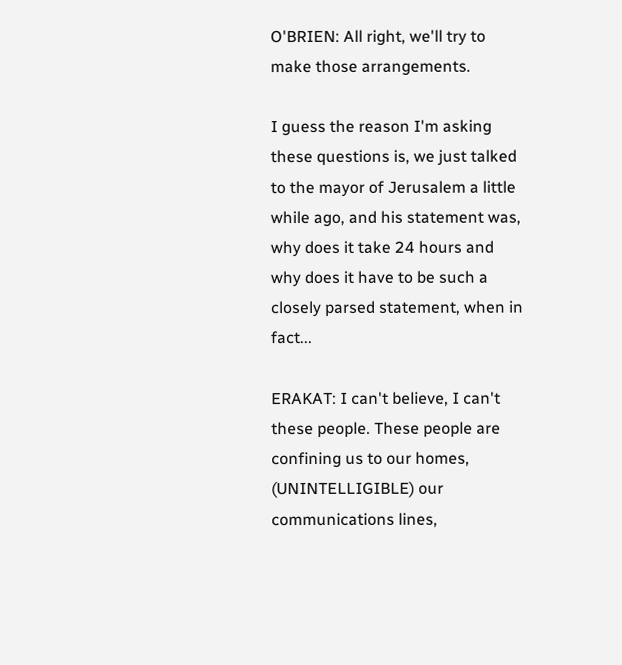O'BRIEN: All right, we'll try to make those arrangements.

I guess the reason I'm asking these questions is, we just talked to the mayor of Jerusalem a little while ago, and his statement was, why does it take 24 hours and why does it have to be such a closely parsed statement, when in fact...

ERAKAT: I can't believe, I can't these people. These people are confining us to our homes, (UNINTELLIGIBLE) our communications lines,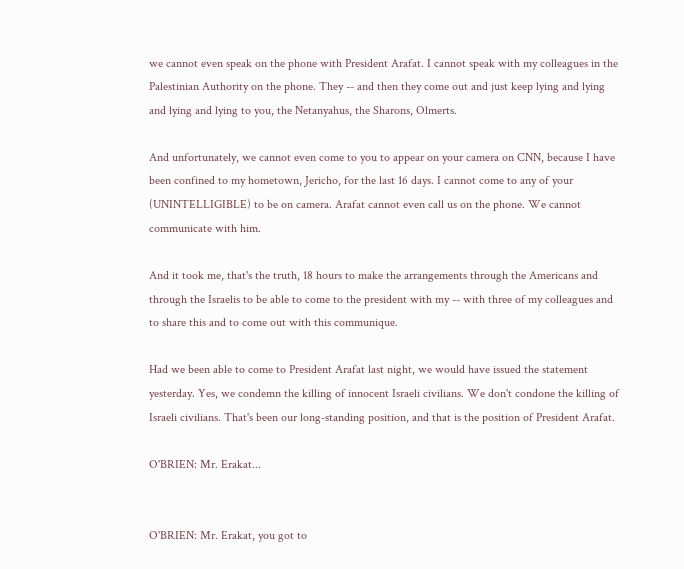we cannot even speak on the phone with President Arafat. I cannot speak with my colleagues in the Palestinian Authority on the phone. They -- and then they come out and just keep lying and lying and lying and lying to you, the Netanyahus, the Sharons, Olmerts.

And unfortunately, we cannot even come to you to appear on your camera on CNN, because I have been confined to my hometown, Jericho, for the last 16 days. I cannot come to any of your (UNINTELLIGIBLE) to be on camera. Arafat cannot even call us on the phone. We cannot communicate with him.

And it took me, that's the truth, 18 hours to make the arrangements through the Americans and through the Israelis to be able to come to the president with my -- with three of my colleagues and to share this and to come out with this communique.

Had we been able to come to President Arafat last night, we would have issued the statement yesterday. Yes, we condemn the killing of innocent Israeli civilians. We don't condone the killing of Israeli civilians. That's been our long-standing position, and that is the position of President Arafat.

O'BRIEN: Mr. Erakat...


O'BRIEN: Mr. Erakat, you got to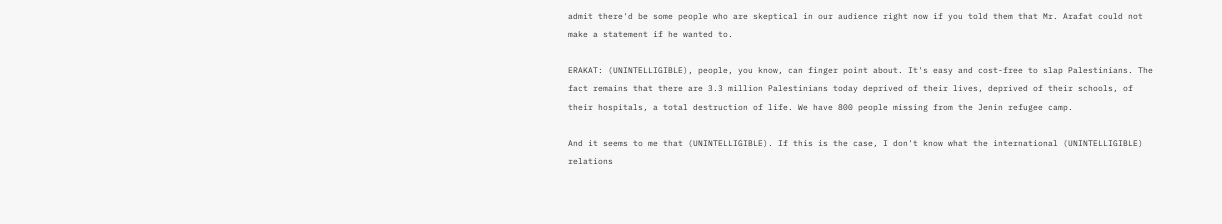admit there'd be some people who are skeptical in our audience right now if you told them that Mr. Arafat could not make a statement if he wanted to.

ERAKAT: (UNINTELLIGIBLE), people, you know, can finger point about. It's easy and cost-free to slap Palestinians. The fact remains that there are 3.3 million Palestinians today deprived of their lives, deprived of their schools, of their hospitals, a total destruction of life. We have 800 people missing from the Jenin refugee camp.

And it seems to me that (UNINTELLIGIBLE). If this is the case, I don't know what the international (UNINTELLIGIBLE) relations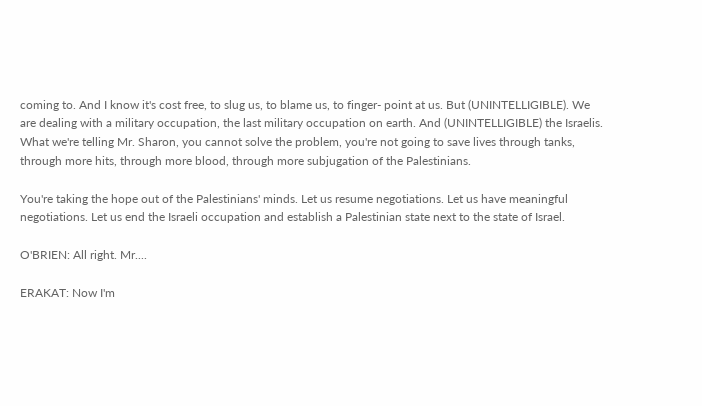coming to. And I know it's cost free, to slug us, to blame us, to finger- point at us. But (UNINTELLIGIBLE). We are dealing with a military occupation, the last military occupation on earth. And (UNINTELLIGIBLE) the Israelis. What we're telling Mr. Sharon, you cannot solve the problem, you're not going to save lives through tanks, through more hits, through more blood, through more subjugation of the Palestinians.

You're taking the hope out of the Palestinians' minds. Let us resume negotiations. Let us have meaningful negotiations. Let us end the Israeli occupation and establish a Palestinian state next to the state of Israel.

O'BRIEN: All right. Mr....

ERAKAT: Now I'm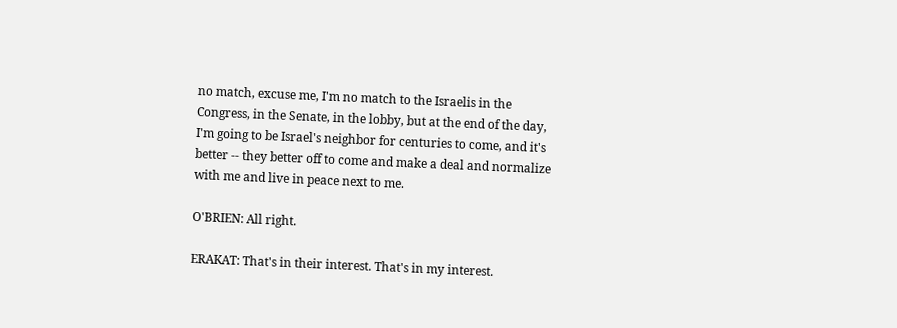no match, excuse me, I'm no match to the Israelis in the Congress, in the Senate, in the lobby, but at the end of the day, I'm going to be Israel's neighbor for centuries to come, and it's better -- they better off to come and make a deal and normalize with me and live in peace next to me.

O'BRIEN: All right.

ERAKAT: That's in their interest. That's in my interest.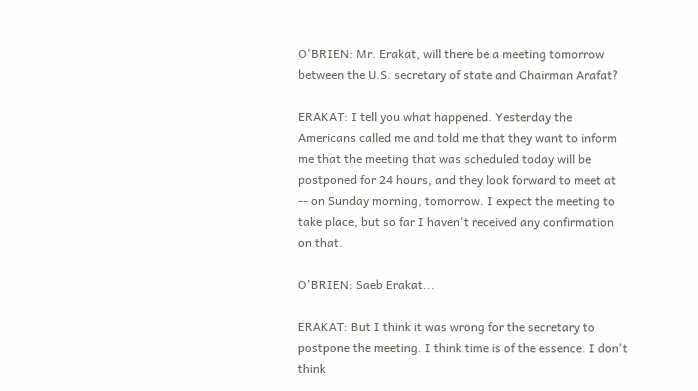O'BRIEN: Mr. Erakat, will there be a meeting tomorrow between the U.S. secretary of state and Chairman Arafat?

ERAKAT: I tell you what happened. Yesterday the Americans called me and told me that they want to inform me that the meeting that was scheduled today will be postponed for 24 hours, and they look forward to meet at -- on Sunday morning, tomorrow. I expect the meeting to take place, but so far I haven't received any confirmation on that.

O'BRIEN: Saeb Erakat...

ERAKAT: But I think it was wrong for the secretary to postpone the meeting. I think time is of the essence. I don't think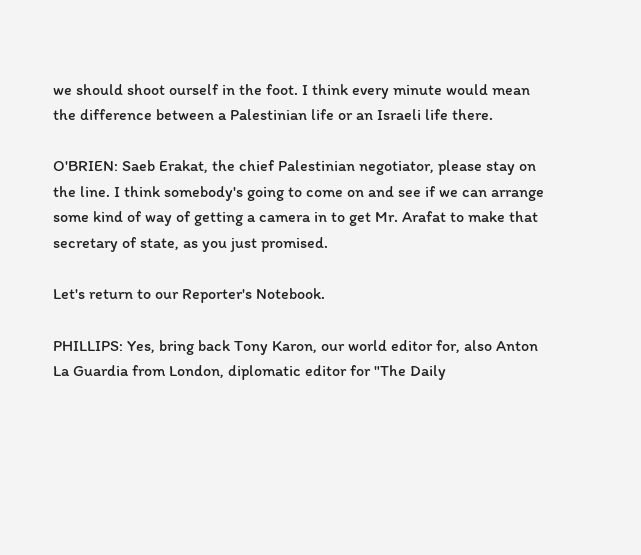we should shoot ourself in the foot. I think every minute would mean the difference between a Palestinian life or an Israeli life there.

O'BRIEN: Saeb Erakat, the chief Palestinian negotiator, please stay on the line. I think somebody's going to come on and see if we can arrange some kind of way of getting a camera in to get Mr. Arafat to make that secretary of state, as you just promised.

Let's return to our Reporter's Notebook.

PHILLIPS: Yes, bring back Tony Karon, our world editor for, also Anton La Guardia from London, diplomatic editor for "The Daily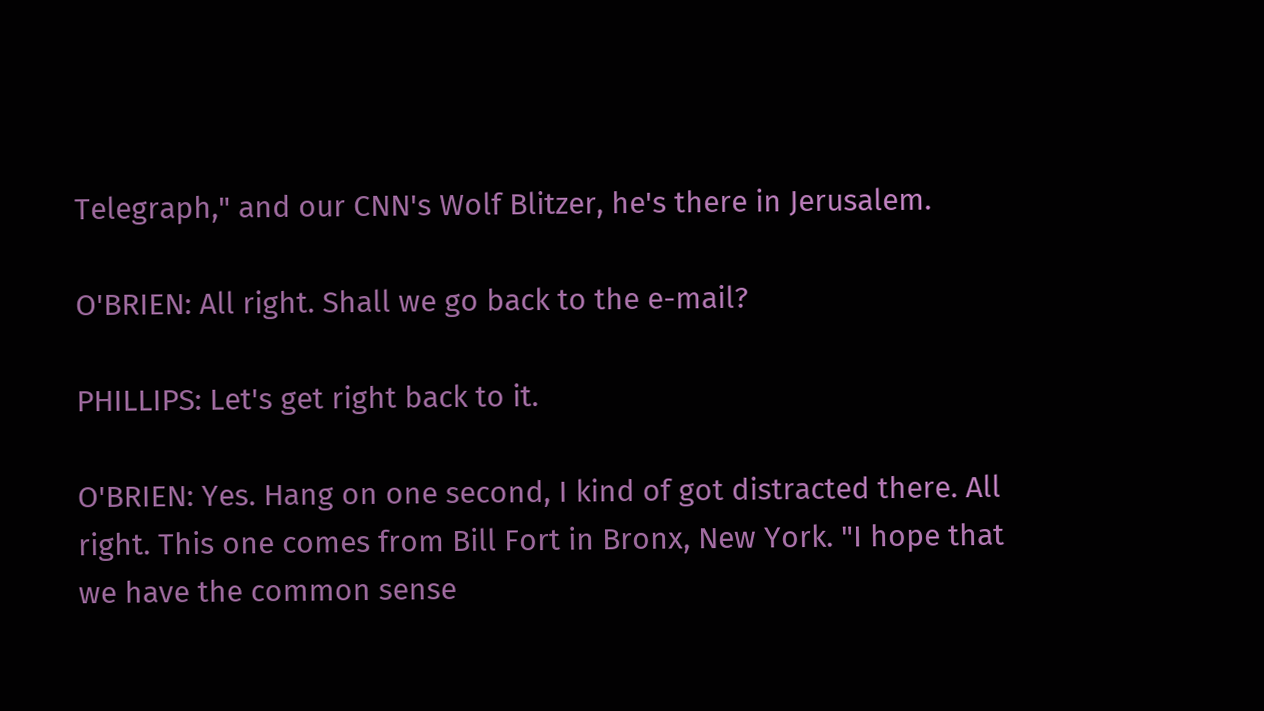Telegraph," and our CNN's Wolf Blitzer, he's there in Jerusalem.

O'BRIEN: All right. Shall we go back to the e-mail?

PHILLIPS: Let's get right back to it.

O'BRIEN: Yes. Hang on one second, I kind of got distracted there. All right. This one comes from Bill Fort in Bronx, New York. "I hope that we have the common sense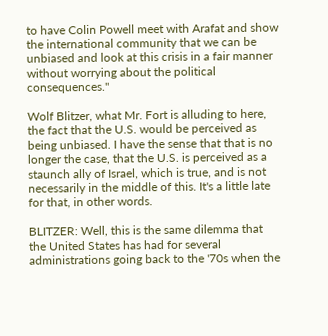to have Colin Powell meet with Arafat and show the international community that we can be unbiased and look at this crisis in a fair manner without worrying about the political consequences."

Wolf Blitzer, what Mr. Fort is alluding to here, the fact that the U.S. would be perceived as being unbiased. I have the sense that that is no longer the case, that the U.S. is perceived as a staunch ally of Israel, which is true, and is not necessarily in the middle of this. It's a little late for that, in other words.

BLITZER: Well, this is the same dilemma that the United States has had for several administrations going back to the '70s when the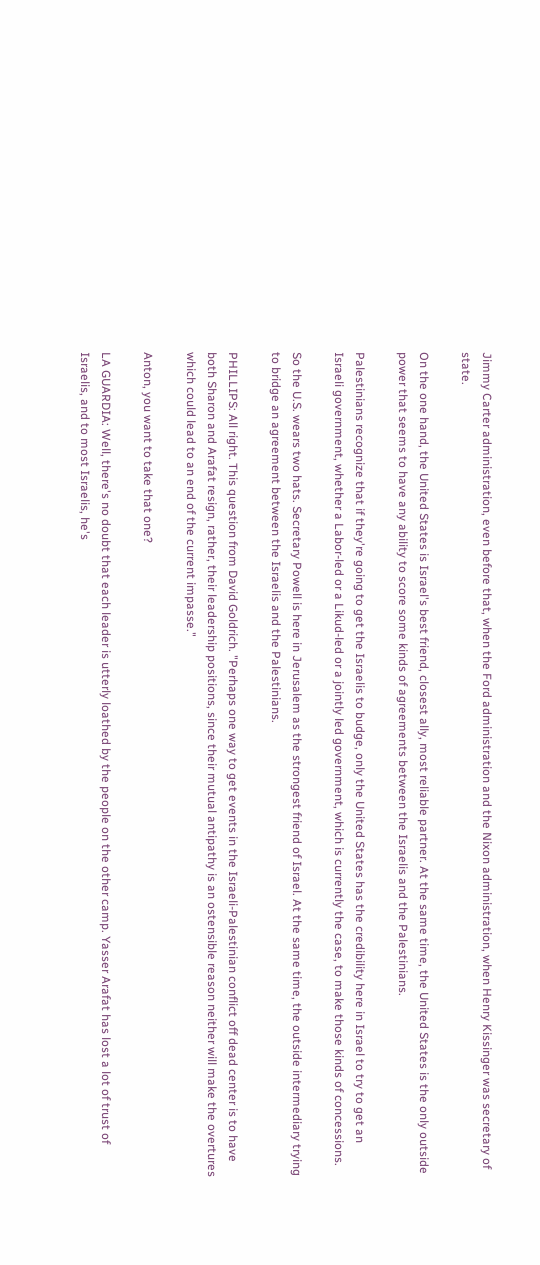Jimmy Carter administration, even before that, when the Ford administration and the Nixon administration, when Henry Kissinger was secretary of state.

On the one hand, the United States is Israel's best friend, closest ally, most reliable partner. At the same time, the United States is the only outside power that seems to have any ability to score some kinds of agreements between the Israelis and the Palestinians.

Palestinians recognize that if they're going to get the Israelis to budge, only the United States has the credibility here in Israel to try to get an Israeli government, whether a Labor-led or a Likud-led or a jointly led government, which is currently the case, to make those kinds of concessions.

So the U.S. wears two hats. Secretary Powell is here in Jerusalem as the strongest friend of Israel. At the same time, the outside intermediary trying to bridge an agreement between the Israelis and the Palestinians.

PHILLIPS: All right. This question from David Goldrich. "Perhaps one way to get events in the Israeli-Palestinian conflict off dead center is to have both Sharon and Arafat resign, rather, their leadership positions, since their mutual antipathy is an ostensible reason neither will make the overtures which could lead to an end of the current impasse."

Anton, you want to take that one?

LA GUARDIA: Well, there's no doubt that each leader is utterly loathed by the people on the other camp. Yasser Arafat has lost a lot of trust of Israelis, and to most Israelis, he's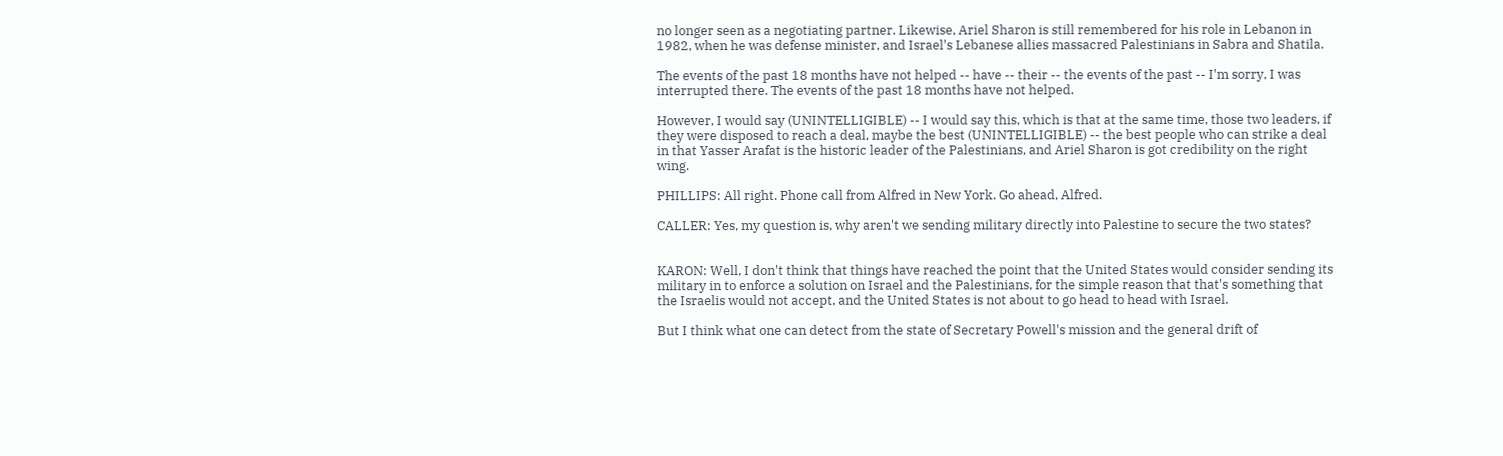no longer seen as a negotiating partner. Likewise, Ariel Sharon is still remembered for his role in Lebanon in 1982, when he was defense minister, and Israel's Lebanese allies massacred Palestinians in Sabra and Shatila.

The events of the past 18 months have not helped -- have -- their -- the events of the past -- I'm sorry, I was interrupted there. The events of the past 18 months have not helped.

However, I would say (UNINTELLIGIBLE) -- I would say this, which is that at the same time, those two leaders, if they were disposed to reach a deal, maybe the best (UNINTELLIGIBLE) -- the best people who can strike a deal in that Yasser Arafat is the historic leader of the Palestinians, and Ariel Sharon is got credibility on the right wing.

PHILLIPS: All right. Phone call from Alfred in New York. Go ahead, Alfred.

CALLER: Yes, my question is, why aren't we sending military directly into Palestine to secure the two states?


KARON: Well, I don't think that things have reached the point that the United States would consider sending its military in to enforce a solution on Israel and the Palestinians, for the simple reason that that's something that the Israelis would not accept, and the United States is not about to go head to head with Israel.

But I think what one can detect from the state of Secretary Powell's mission and the general drift of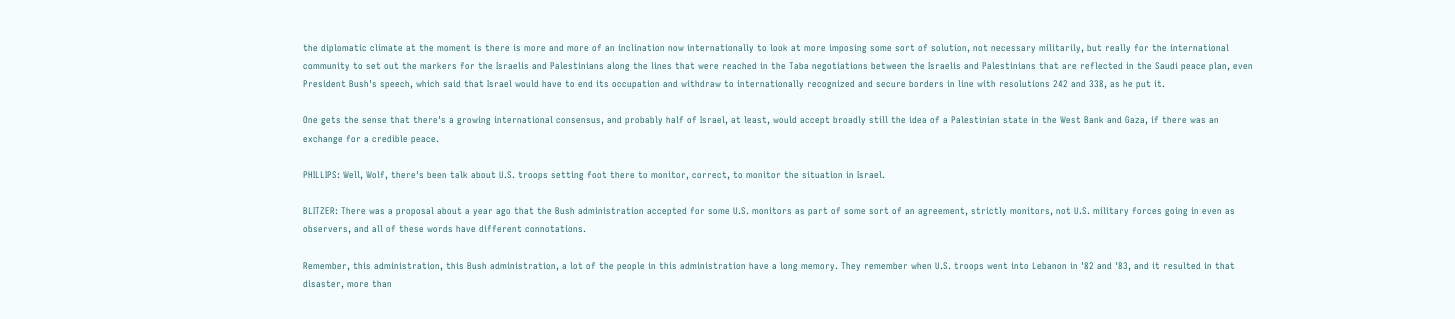the diplomatic climate at the moment is there is more and more of an inclination now internationally to look at more imposing some sort of solution, not necessary militarily, but really for the international community to set out the markers for the Israelis and Palestinians along the lines that were reached in the Taba negotiations between the Israelis and Palestinians that are reflected in the Saudi peace plan, even President Bush's speech, which said that Israel would have to end its occupation and withdraw to internationally recognized and secure borders in line with resolutions 242 and 338, as he put it.

One gets the sense that there's a growing international consensus, and probably half of Israel, at least, would accept broadly still the idea of a Palestinian state in the West Bank and Gaza, if there was an exchange for a credible peace.

PHILLIPS: Well, Wolf, there's been talk about U.S. troops setting foot there to monitor, correct, to monitor the situation in Israel.

BLITZER: There was a proposal about a year ago that the Bush administration accepted for some U.S. monitors as part of some sort of an agreement, strictly monitors, not U.S. military forces going in even as observers, and all of these words have different connotations.

Remember, this administration, this Bush administration, a lot of the people in this administration have a long memory. They remember when U.S. troops went into Lebanon in '82 and '83, and it resulted in that disaster, more than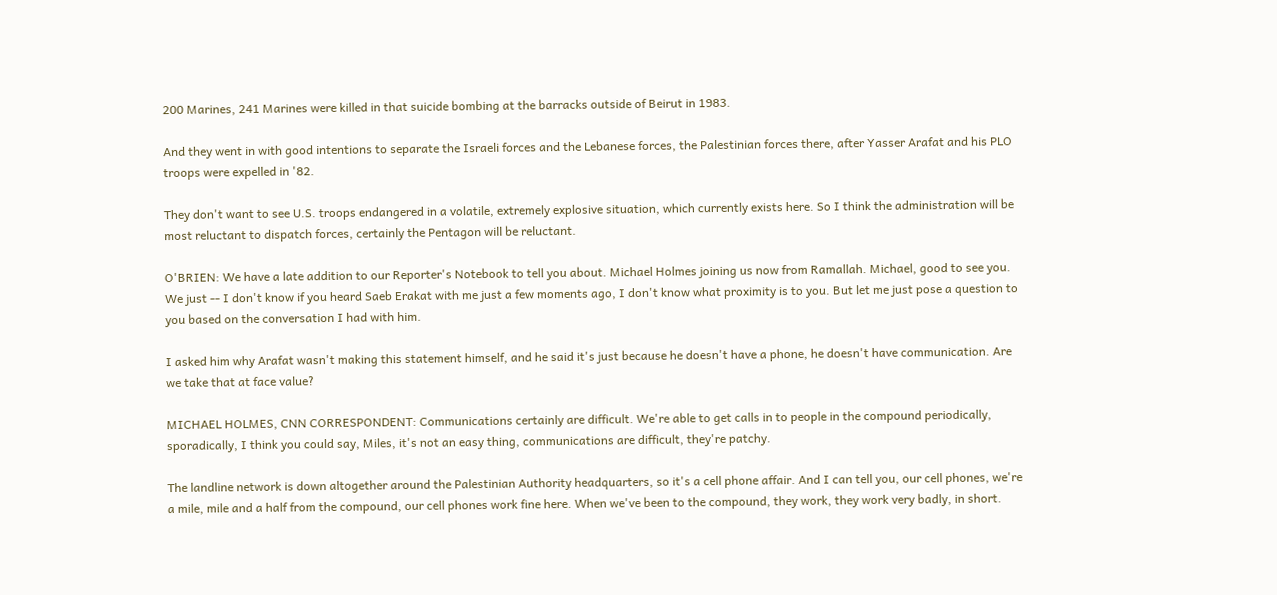200 Marines, 241 Marines were killed in that suicide bombing at the barracks outside of Beirut in 1983.

And they went in with good intentions to separate the Israeli forces and the Lebanese forces, the Palestinian forces there, after Yasser Arafat and his PLO troops were expelled in '82.

They don't want to see U.S. troops endangered in a volatile, extremely explosive situation, which currently exists here. So I think the administration will be most reluctant to dispatch forces, certainly the Pentagon will be reluctant.

O'BRIEN: We have a late addition to our Reporter's Notebook to tell you about. Michael Holmes joining us now from Ramallah. Michael, good to see you. We just -- I don't know if you heard Saeb Erakat with me just a few moments ago, I don't know what proximity is to you. But let me just pose a question to you based on the conversation I had with him.

I asked him why Arafat wasn't making this statement himself, and he said it's just because he doesn't have a phone, he doesn't have communication. Are we take that at face value?

MICHAEL HOLMES, CNN CORRESPONDENT: Communications certainly are difficult. We're able to get calls in to people in the compound periodically, sporadically, I think you could say, Miles, it's not an easy thing, communications are difficult, they're patchy.

The landline network is down altogether around the Palestinian Authority headquarters, so it's a cell phone affair. And I can tell you, our cell phones, we're a mile, mile and a half from the compound, our cell phones work fine here. When we've been to the compound, they work, they work very badly, in short.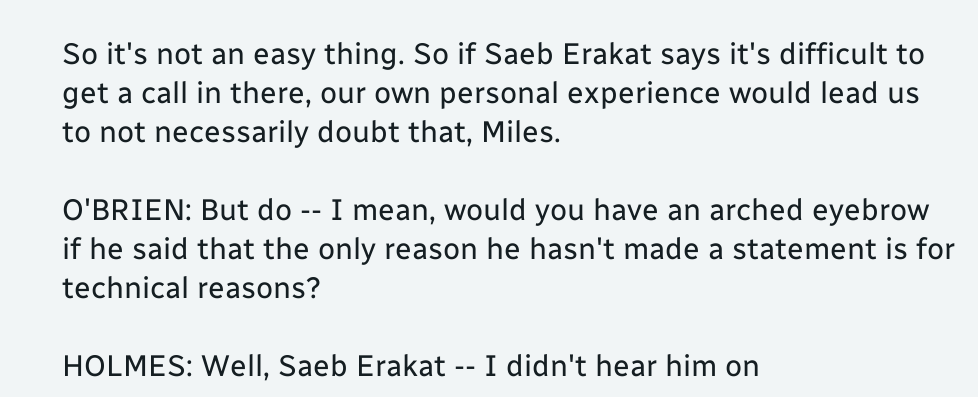So it's not an easy thing. So if Saeb Erakat says it's difficult to get a call in there, our own personal experience would lead us to not necessarily doubt that, Miles.

O'BRIEN: But do -- I mean, would you have an arched eyebrow if he said that the only reason he hasn't made a statement is for technical reasons?

HOLMES: Well, Saeb Erakat -- I didn't hear him on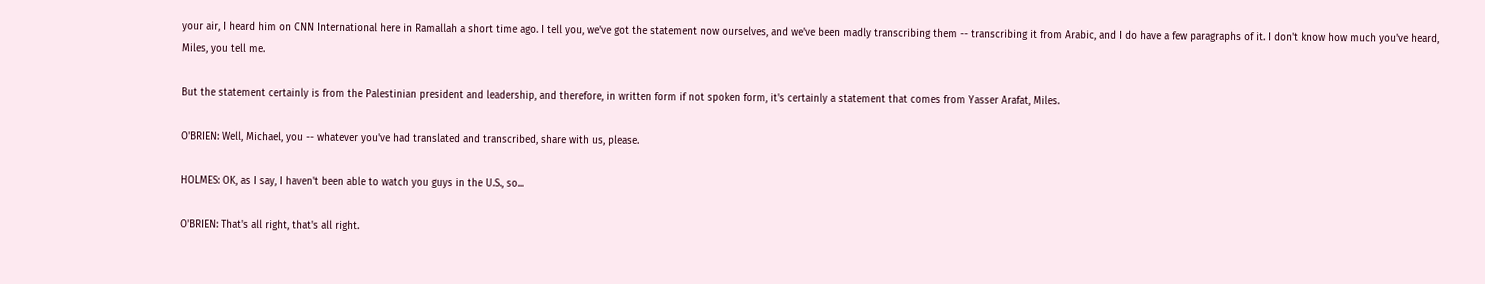your air, I heard him on CNN International here in Ramallah a short time ago. I tell you, we've got the statement now ourselves, and we've been madly transcribing them -- transcribing it from Arabic, and I do have a few paragraphs of it. I don't know how much you've heard, Miles, you tell me.

But the statement certainly is from the Palestinian president and leadership, and therefore, in written form if not spoken form, it's certainly a statement that comes from Yasser Arafat, Miles.

O'BRIEN: Well, Michael, you -- whatever you've had translated and transcribed, share with us, please.

HOLMES: OK, as I say, I haven't been able to watch you guys in the U.S., so...

O'BRIEN: That's all right, that's all right.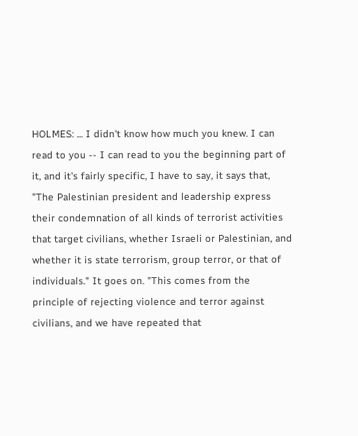HOLMES: ... I didn't know how much you knew. I can read to you -- I can read to you the beginning part of it, and it's fairly specific, I have to say, it says that, "The Palestinian president and leadership express their condemnation of all kinds of terrorist activities that target civilians, whether Israeli or Palestinian, and whether it is state terrorism, group terror, or that of individuals." It goes on. "This comes from the principle of rejecting violence and terror against civilians, and we have repeated that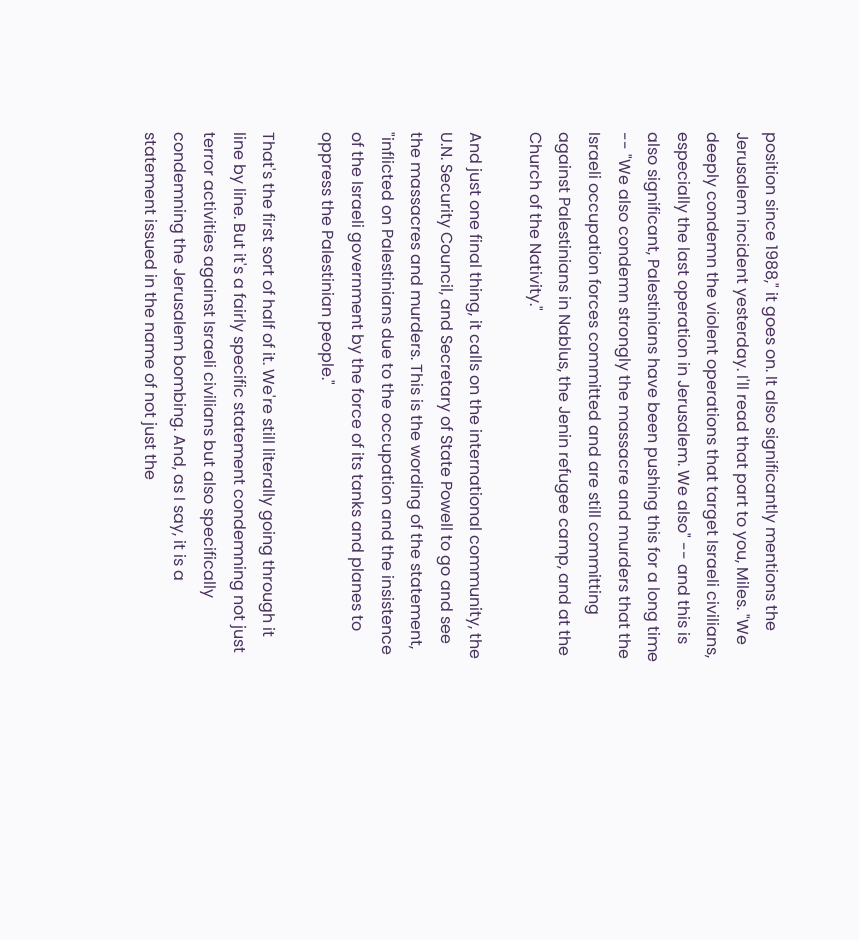position since 1988," it goes on. It also significantly mentions the Jerusalem incident yesterday. I'll read that part to you, Miles. "We deeply condemn the violent operations that target Israeli civilians, especially the last operation in Jerusalem. We also" -- and this is also significant, Palestinians have been pushing this for a long time -- "We also condemn strongly the massacre and murders that the Israeli occupation forces committed and are still committing against Palestinians in Nablus, the Jenin refugee camp, and at the Church of the Nativity."

And just one final thing, it calls on the international community, the U.N. Security Council, and Secretary of State Powell to go and see the massacres and murders. This is the wording of the statement, "inflicted on Palestinians due to the occupation and the insistence of the Israeli government by the force of its tanks and planes to oppress the Palestinian people."

That's the first sort of half of it. We're still literally going through it line by line. But it's a fairly specific statement condemning not just terror activities against Israeli civilians but also specifically condemning the Jerusalem bombing. And, as I say, it is a statement issued in the name of not just the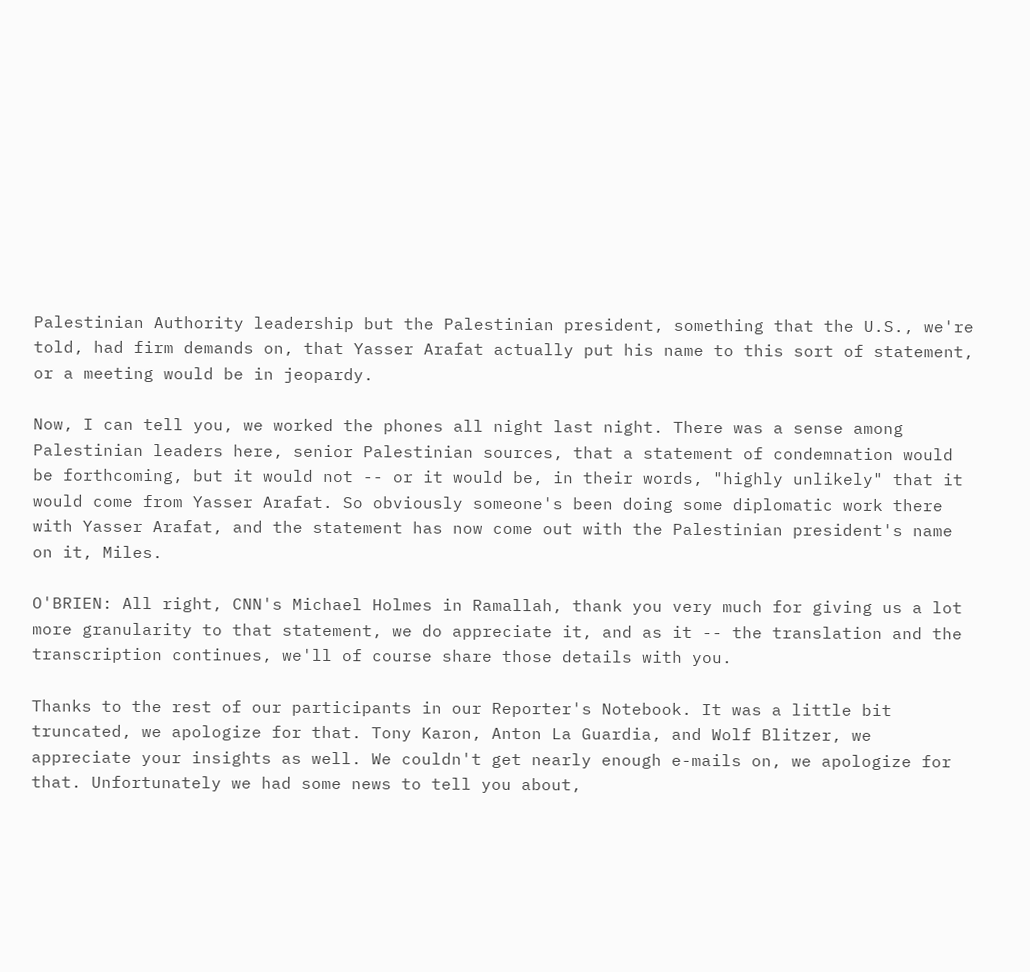Palestinian Authority leadership but the Palestinian president, something that the U.S., we're told, had firm demands on, that Yasser Arafat actually put his name to this sort of statement, or a meeting would be in jeopardy.

Now, I can tell you, we worked the phones all night last night. There was a sense among Palestinian leaders here, senior Palestinian sources, that a statement of condemnation would be forthcoming, but it would not -- or it would be, in their words, "highly unlikely" that it would come from Yasser Arafat. So obviously someone's been doing some diplomatic work there with Yasser Arafat, and the statement has now come out with the Palestinian president's name on it, Miles.

O'BRIEN: All right, CNN's Michael Holmes in Ramallah, thank you very much for giving us a lot more granularity to that statement, we do appreciate it, and as it -- the translation and the transcription continues, we'll of course share those details with you.

Thanks to the rest of our participants in our Reporter's Notebook. It was a little bit truncated, we apologize for that. Tony Karon, Anton La Guardia, and Wolf Blitzer, we appreciate your insights as well. We couldn't get nearly enough e-mails on, we apologize for that. Unfortunately we had some news to tell you about,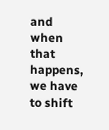and when that happens, we have to shift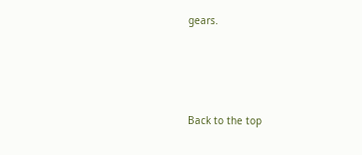gears.




Back to the top